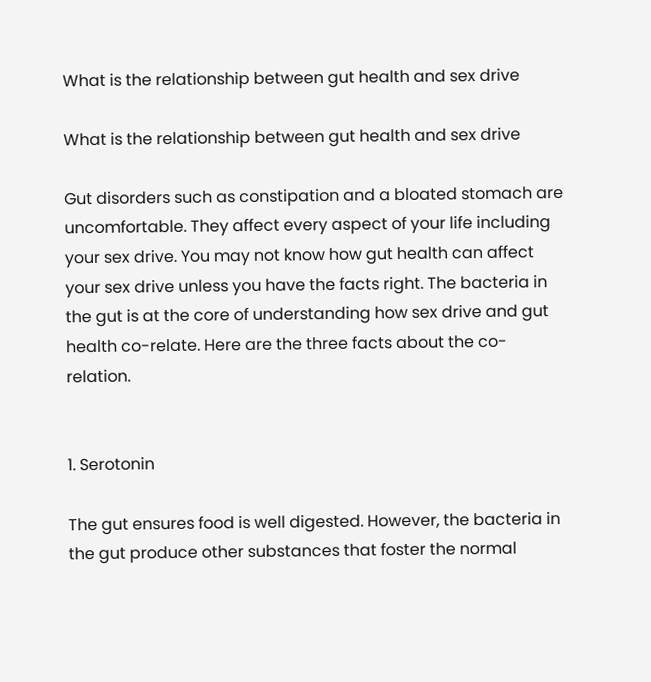What is the relationship between gut health and sex drive

What is the relationship between gut health and sex drive

Gut disorders such as constipation and a bloated stomach are uncomfortable. They affect every aspect of your life including your sex drive. You may not know how gut health can affect your sex drive unless you have the facts right. The bacteria in the gut is at the core of understanding how sex drive and gut health co-relate. Here are the three facts about the co-relation.


1. Serotonin

The gut ensures food is well digested. However, the bacteria in the gut produce other substances that foster the normal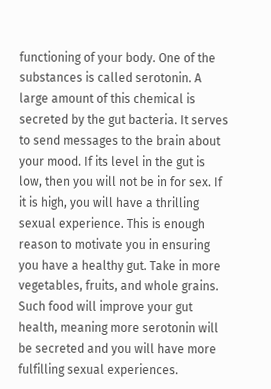functioning of your body. One of the substances is called serotonin. A large amount of this chemical is secreted by the gut bacteria. It serves to send messages to the brain about your mood. If its level in the gut is low, then you will not be in for sex. If it is high, you will have a thrilling sexual experience. This is enough reason to motivate you in ensuring you have a healthy gut. Take in more vegetables, fruits, and whole grains. Such food will improve your gut health, meaning more serotonin will be secreted and you will have more fulfilling sexual experiences.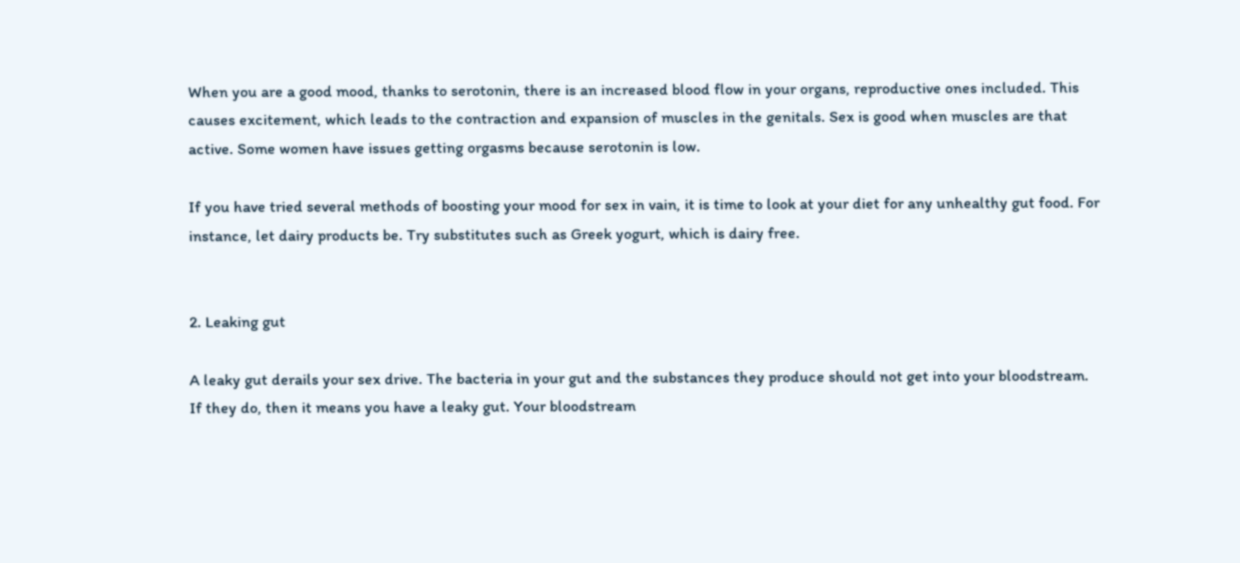When you are a good mood, thanks to serotonin, there is an increased blood flow in your organs, reproductive ones included. This causes excitement, which leads to the contraction and expansion of muscles in the genitals. Sex is good when muscles are that active. Some women have issues getting orgasms because serotonin is low.

If you have tried several methods of boosting your mood for sex in vain, it is time to look at your diet for any unhealthy gut food. For instance, let dairy products be. Try substitutes such as Greek yogurt, which is dairy free.


2. Leaking gut

A leaky gut derails your sex drive. The bacteria in your gut and the substances they produce should not get into your bloodstream. If they do, then it means you have a leaky gut. Your bloodstream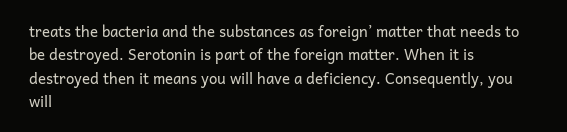treats the bacteria and the substances as foreign’ matter that needs to be destroyed. Serotonin is part of the foreign matter. When it is destroyed then it means you will have a deficiency. Consequently, you will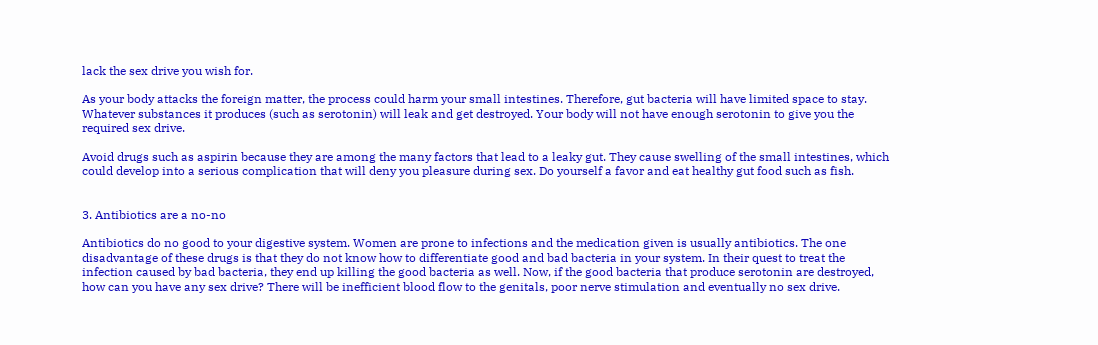lack the sex drive you wish for.

As your body attacks the foreign matter, the process could harm your small intestines. Therefore, gut bacteria will have limited space to stay. Whatever substances it produces (such as serotonin) will leak and get destroyed. Your body will not have enough serotonin to give you the required sex drive.

Avoid drugs such as aspirin because they are among the many factors that lead to a leaky gut. They cause swelling of the small intestines, which could develop into a serious complication that will deny you pleasure during sex. Do yourself a favor and eat healthy gut food such as fish.


3. Antibiotics are a no-no

Antibiotics do no good to your digestive system. Women are prone to infections and the medication given is usually antibiotics. The one disadvantage of these drugs is that they do not know how to differentiate good and bad bacteria in your system. In their quest to treat the infection caused by bad bacteria, they end up killing the good bacteria as well. Now, if the good bacteria that produce serotonin are destroyed, how can you have any sex drive? There will be inefficient blood flow to the genitals, poor nerve stimulation and eventually no sex drive.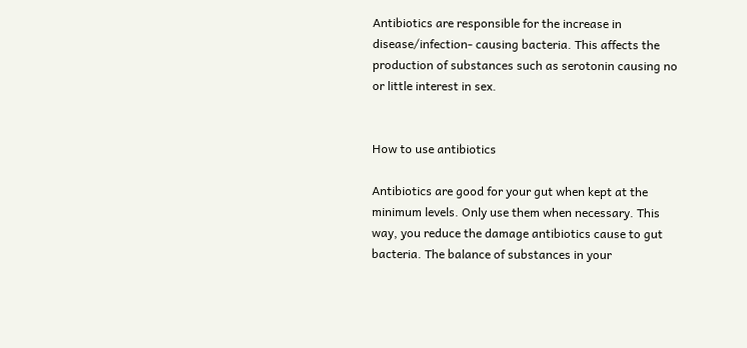Antibiotics are responsible for the increase in disease/infection- causing bacteria. This affects the production of substances such as serotonin causing no or little interest in sex.


How to use antibiotics

Antibiotics are good for your gut when kept at the minimum levels. Only use them when necessary. This way, you reduce the damage antibiotics cause to gut bacteria. The balance of substances in your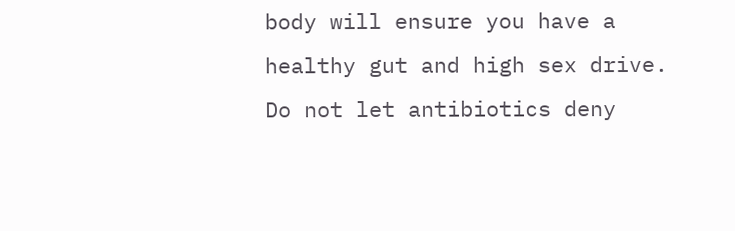body will ensure you have a healthy gut and high sex drive. Do not let antibiotics deny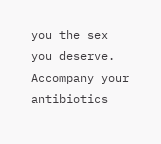you the sex you deserve. Accompany your antibiotics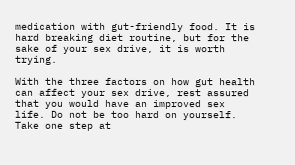medication with gut-friendly food. It is hard breaking diet routine, but for the sake of your sex drive, it is worth trying.

With the three factors on how gut health can affect your sex drive, rest assured that you would have an improved sex life. Do not be too hard on yourself. Take one step at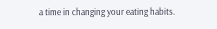a time in changing your eating habits.